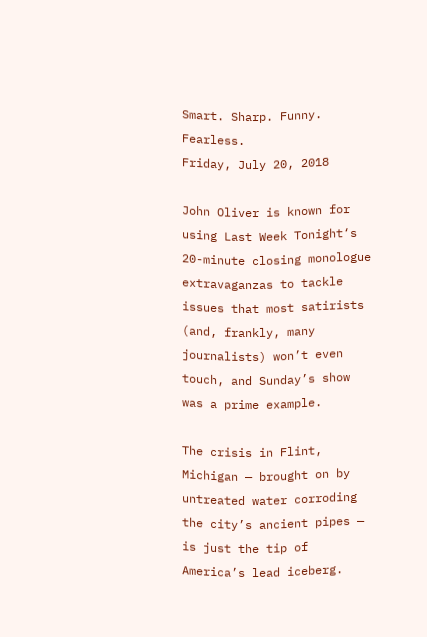Smart. Sharp. Funny. Fearless.
Friday, July 20, 2018

John Oliver is known for using Last Week Tonight‘s 20-minute closing monologue extravaganzas to tackle issues that most satirists (and, frankly, many journalists) won’t even touch, and Sunday’s show was a prime example.

The crisis in Flint, Michigan — brought on by untreated water corroding the city’s ancient pipes — is just the tip of America’s lead iceberg.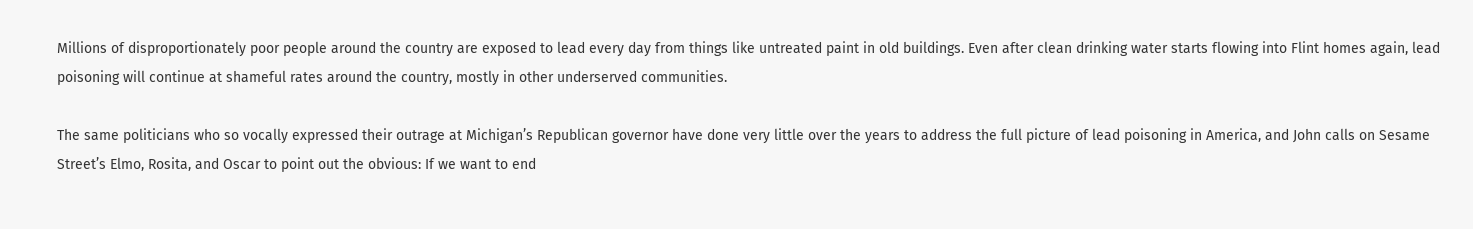Millions of disproportionately poor people around the country are exposed to lead every day from things like untreated paint in old buildings. Even after clean drinking water starts flowing into Flint homes again, lead poisoning will continue at shameful rates around the country, mostly in other underserved communities.

The same politicians who so vocally expressed their outrage at Michigan’s Republican governor have done very little over the years to address the full picture of lead poisoning in America, and John calls on Sesame Street’s Elmo, Rosita, and Oscar to point out the obvious: If we want to end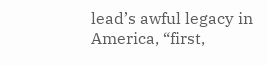lead’s awful legacy in America, “first,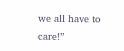we all have to care!”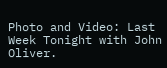Photo and Video: Last Week Tonight with John Oliver.